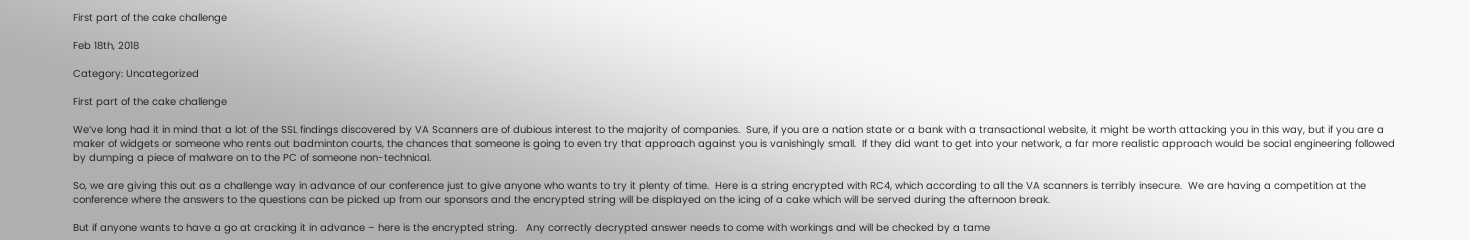First part of the cake challenge

Feb 18th, 2018

Category: Uncategorized

First part of the cake challenge

We’ve long had it in mind that a lot of the SSL findings discovered by VA Scanners are of dubious interest to the majority of companies.  Sure, if you are a nation state or a bank with a transactional website, it might be worth attacking you in this way, but if you are a maker of widgets or someone who rents out badminton courts, the chances that someone is going to even try that approach against you is vanishingly small.  If they did want to get into your network, a far more realistic approach would be social engineering followed by dumping a piece of malware on to the PC of someone non-technical.

So, we are giving this out as a challenge way in advance of our conference just to give anyone who wants to try it plenty of time.  Here is a string encrypted with RC4, which according to all the VA scanners is terribly insecure.  We are having a competition at the conference where the answers to the questions can be picked up from our sponsors and the encrypted string will be displayed on the icing of a cake which will be served during the afternoon break.

But if anyone wants to have a go at cracking it in advance – here is the encrypted string.   Any correctly decrypted answer needs to come with workings and will be checked by a tame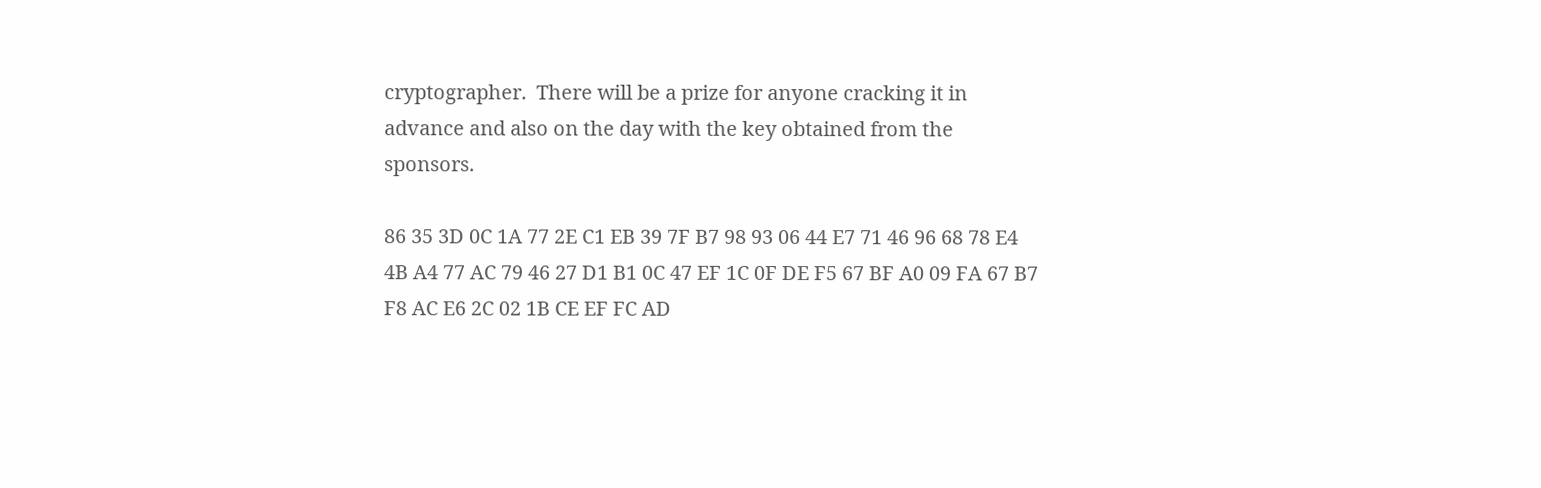cryptographer.  There will be a prize for anyone cracking it in advance and also on the day with the key obtained from the sponsors.

86 35 3D 0C 1A 77 2E C1 EB 39 7F B7 98 93 06 44 E7 71 46 96 68 78 E4 4B A4 77 AC 79 46 27 D1 B1 0C 47 EF 1C 0F DE F5 67 BF A0 09 FA 67 B7 F8 AC E6 2C 02 1B CE EF FC AD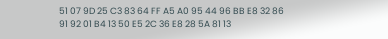51 07 9D 25 C3 83 64 FF A5 A0 95 44 96 BB E8 32 86 91 92 01 B4 13 50 E5 2C 36 E8 28 5A 81 13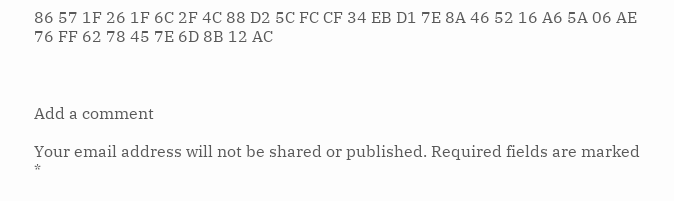86 57 1F 26 1F 6C 2F 4C 88 D2 5C FC CF 34 EB D1 7E 8A 46 52 16 A6 5A 06 AE 76 FF 62 78 45 7E 6D 8B 12 AC



Add a comment

Your email address will not be shared or published. Required fields are marked *